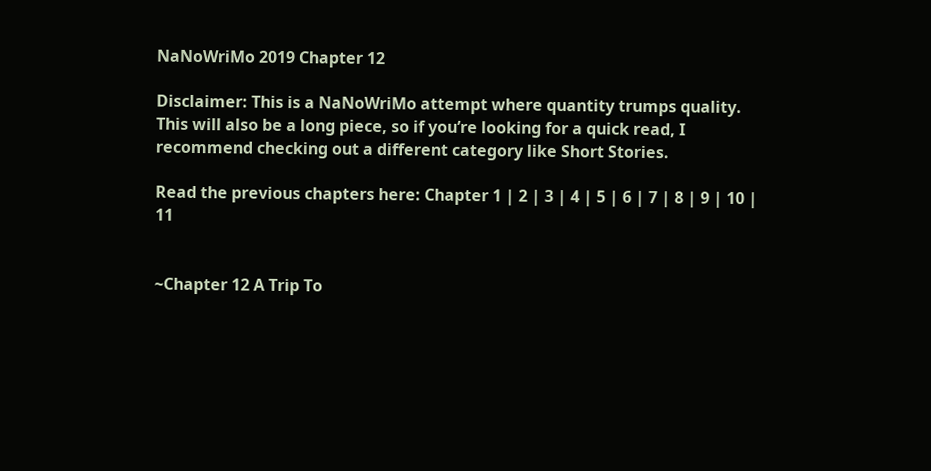NaNoWriMo 2019 Chapter 12

Disclaimer: This is a NaNoWriMo attempt where quantity trumps quality. This will also be a long piece, so if you’re looking for a quick read, I recommend checking out a different category like Short Stories.

Read the previous chapters here: Chapter 1 | 2 | 3 | 4 | 5 | 6 | 7 | 8 | 9 | 10 | 11


~Chapter 12 A Trip To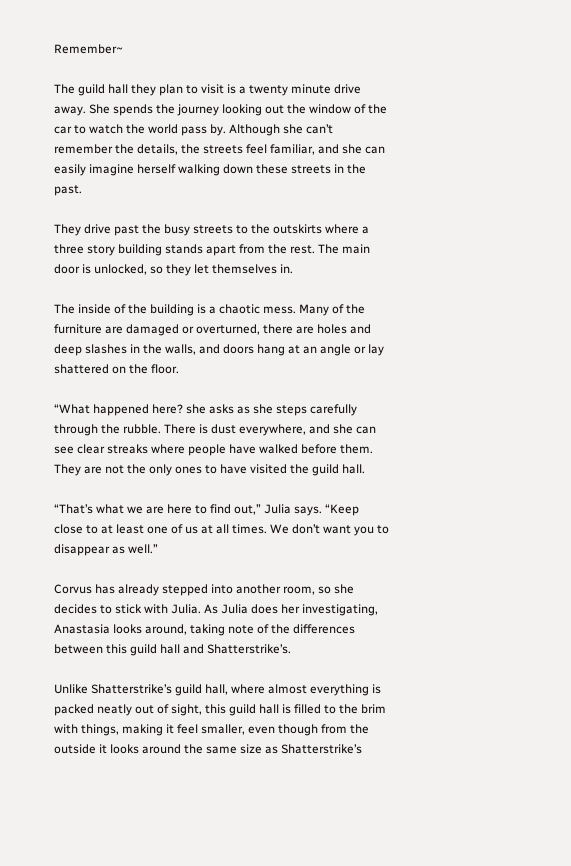Remember~

The guild hall they plan to visit is a twenty minute drive away. She spends the journey looking out the window of the car to watch the world pass by. Although she can’t remember the details, the streets feel familiar, and she can easily imagine herself walking down these streets in the past.

They drive past the busy streets to the outskirts where a three story building stands apart from the rest. The main door is unlocked, so they let themselves in.

The inside of the building is a chaotic mess. Many of the furniture are damaged or overturned, there are holes and deep slashes in the walls, and doors hang at an angle or lay shattered on the floor.

“What happened here? she asks as she steps carefully through the rubble. There is dust everywhere, and she can see clear streaks where people have walked before them. They are not the only ones to have visited the guild hall.

“That’s what we are here to find out,” Julia says. “Keep close to at least one of us at all times. We don’t want you to disappear as well.”

Corvus has already stepped into another room, so she decides to stick with Julia. As Julia does her investigating, Anastasia looks around, taking note of the differences between this guild hall and Shatterstrike’s.

Unlike Shatterstrike’s guild hall, where almost everything is packed neatly out of sight, this guild hall is filled to the brim with things, making it feel smaller, even though from the outside it looks around the same size as Shatterstrike’s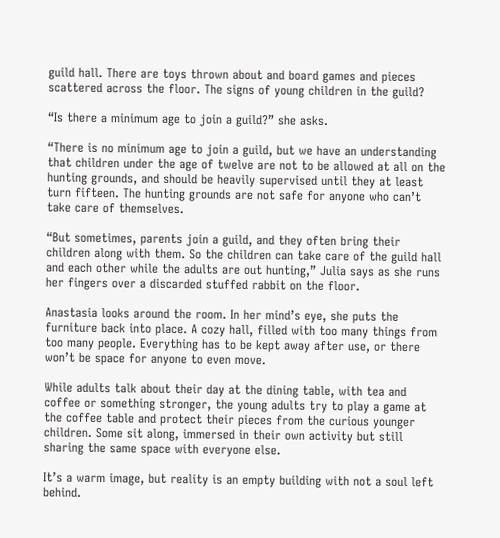guild hall. There are toys thrown about and board games and pieces scattered across the floor. The signs of young children in the guild?

“Is there a minimum age to join a guild?” she asks.

“There is no minimum age to join a guild, but we have an understanding that children under the age of twelve are not to be allowed at all on the hunting grounds, and should be heavily supervised until they at least turn fifteen. The hunting grounds are not safe for anyone who can’t take care of themselves.

“But sometimes, parents join a guild, and they often bring their children along with them. So the children can take care of the guild hall and each other while the adults are out hunting,” Julia says as she runs her fingers over a discarded stuffed rabbit on the floor.

Anastasia looks around the room. In her mind’s eye, she puts the furniture back into place. A cozy hall, filled with too many things from too many people. Everything has to be kept away after use, or there won’t be space for anyone to even move.

While adults talk about their day at the dining table, with tea and coffee or something stronger, the young adults try to play a game at the coffee table and protect their pieces from the curious younger children. Some sit along, immersed in their own activity but still sharing the same space with everyone else.

It’s a warm image, but reality is an empty building with not a soul left behind.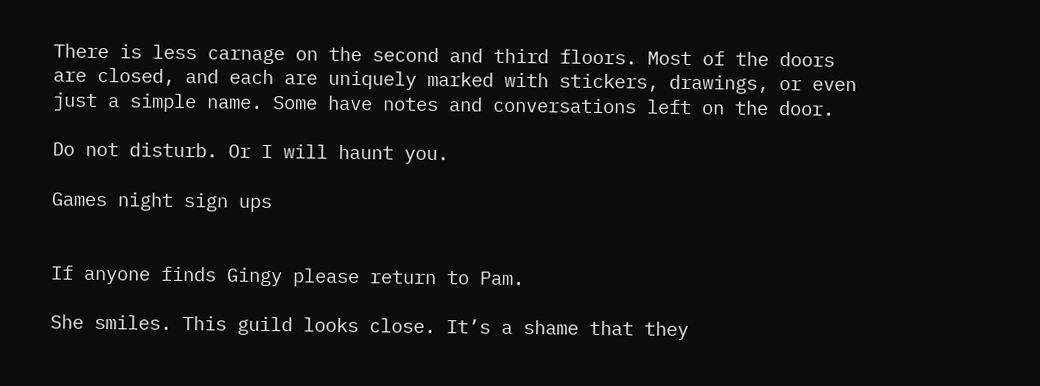There is less carnage on the second and third floors. Most of the doors are closed, and each are uniquely marked with stickers, drawings, or even just a simple name. Some have notes and conversations left on the door.

Do not disturb. Or I will haunt you.

Games night sign ups


If anyone finds Gingy please return to Pam.

She smiles. This guild looks close. It’s a shame that they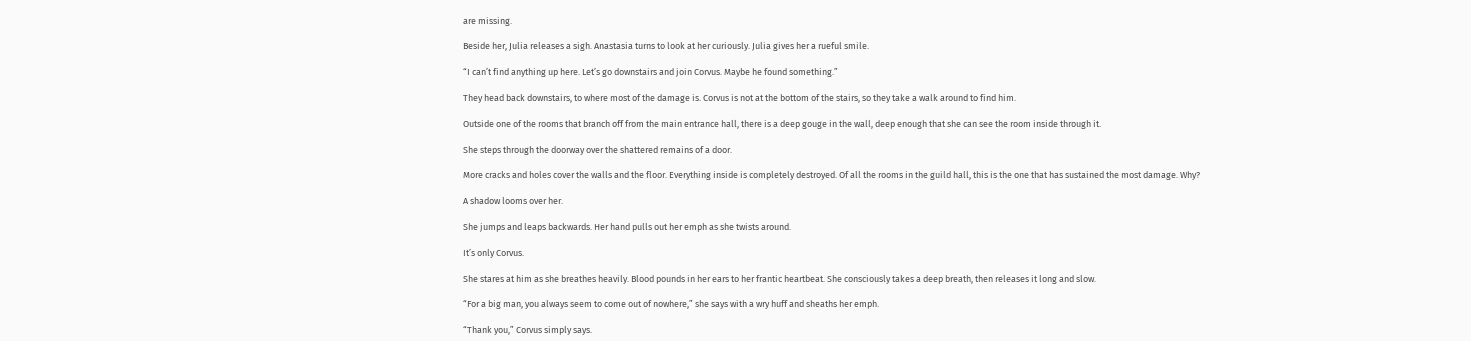are missing.

Beside her, Julia releases a sigh. Anastasia turns to look at her curiously. Julia gives her a rueful smile.

“I can’t find anything up here. Let’s go downstairs and join Corvus. Maybe he found something.”

They head back downstairs, to where most of the damage is. Corvus is not at the bottom of the stairs, so they take a walk around to find him.

Outside one of the rooms that branch off from the main entrance hall, there is a deep gouge in the wall, deep enough that she can see the room inside through it.

She steps through the doorway over the shattered remains of a door.

More cracks and holes cover the walls and the floor. Everything inside is completely destroyed. Of all the rooms in the guild hall, this is the one that has sustained the most damage. Why?

A shadow looms over her.

She jumps and leaps backwards. Her hand pulls out her emph as she twists around.

It’s only Corvus.

She stares at him as she breathes heavily. Blood pounds in her ears to her frantic heartbeat. She consciously takes a deep breath, then releases it long and slow.

“For a big man, you always seem to come out of nowhere,” she says with a wry huff and sheaths her emph.

“Thank you,” Corvus simply says.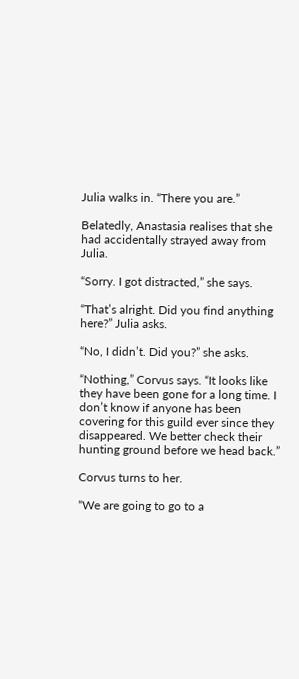Julia walks in. “There you are.”

Belatedly, Anastasia realises that she had accidentally strayed away from Julia.

“Sorry. I got distracted,” she says.

“That’s alright. Did you find anything here?” Julia asks.

“No, I didn’t. Did you?” she asks.

“Nothing,” Corvus says. “It looks like they have been gone for a long time. I don’t know if anyone has been covering for this guild ever since they disappeared. We better check their hunting ground before we head back.”

Corvus turns to her.

“We are going to go to a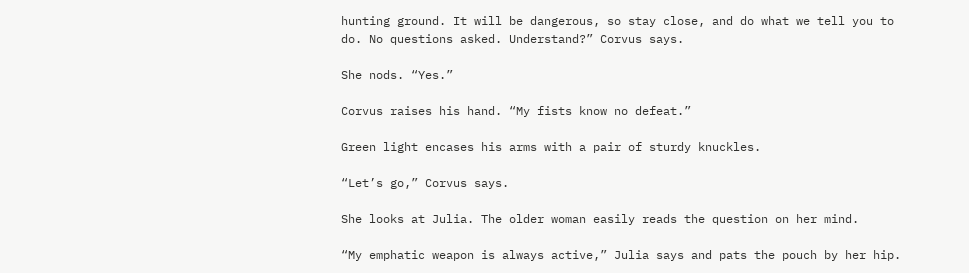hunting ground. It will be dangerous, so stay close, and do what we tell you to do. No questions asked. Understand?” Corvus says.

She nods. “Yes.”

Corvus raises his hand. “My fists know no defeat.”

Green light encases his arms with a pair of sturdy knuckles.

“Let’s go,” Corvus says.

She looks at Julia. The older woman easily reads the question on her mind.

“My emphatic weapon is always active,” Julia says and pats the pouch by her hip.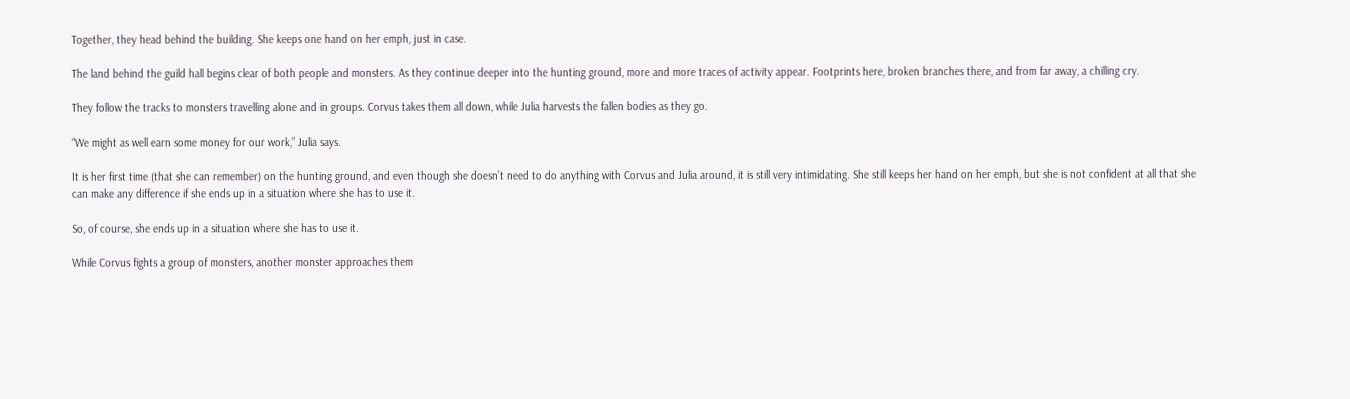Together, they head behind the building. She keeps one hand on her emph, just in case.

The land behind the guild hall begins clear of both people and monsters. As they continue deeper into the hunting ground, more and more traces of activity appear. Footprints here, broken branches there, and from far away, a chilling cry.

They follow the tracks to monsters travelling alone and in groups. Corvus takes them all down, while Julia harvests the fallen bodies as they go.

“We might as well earn some money for our work,” Julia says.

It is her first time (that she can remember) on the hunting ground, and even though she doesn’t need to do anything with Corvus and Julia around, it is still very intimidating. She still keeps her hand on her emph, but she is not confident at all that she can make any difference if she ends up in a situation where she has to use it.

So, of course, she ends up in a situation where she has to use it.

While Corvus fights a group of monsters, another monster approaches them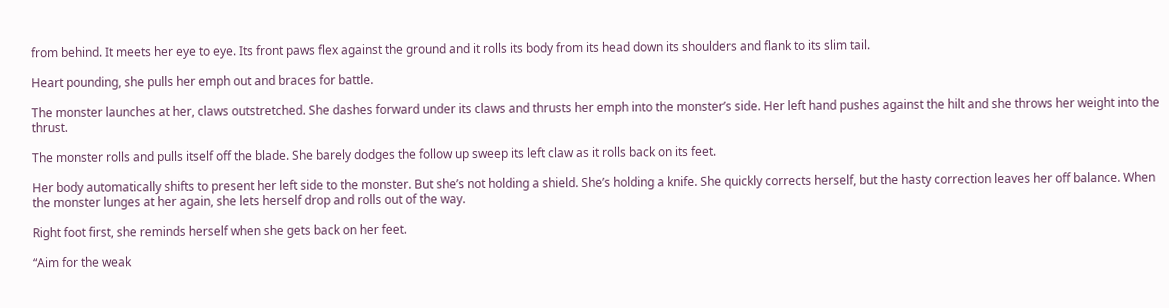from behind. It meets her eye to eye. Its front paws flex against the ground and it rolls its body from its head down its shoulders and flank to its slim tail.

Heart pounding, she pulls her emph out and braces for battle.

The monster launches at her, claws outstretched. She dashes forward under its claws and thrusts her emph into the monster’s side. Her left hand pushes against the hilt and she throws her weight into the thrust.

The monster rolls and pulls itself off the blade. She barely dodges the follow up sweep its left claw as it rolls back on its feet.

Her body automatically shifts to present her left side to the monster. But she’s not holding a shield. She’s holding a knife. She quickly corrects herself, but the hasty correction leaves her off balance. When the monster lunges at her again, she lets herself drop and rolls out of the way.

Right foot first, she reminds herself when she gets back on her feet.

“Aim for the weak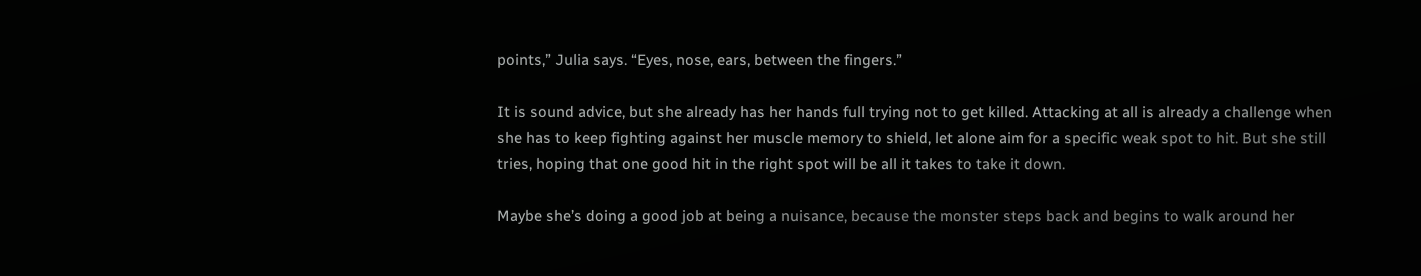points,” Julia says. “Eyes, nose, ears, between the fingers.”

It is sound advice, but she already has her hands full trying not to get killed. Attacking at all is already a challenge when she has to keep fighting against her muscle memory to shield, let alone aim for a specific weak spot to hit. But she still tries, hoping that one good hit in the right spot will be all it takes to take it down.

Maybe she’s doing a good job at being a nuisance, because the monster steps back and begins to walk around her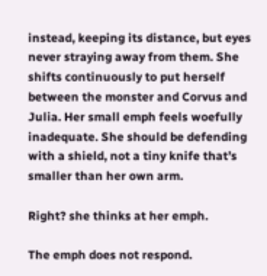instead, keeping its distance, but eyes never straying away from them. She shifts continuously to put herself between the monster and Corvus and Julia. Her small emph feels woefully inadequate. She should be defending with a shield, not a tiny knife that’s smaller than her own arm.

Right? she thinks at her emph.

The emph does not respond.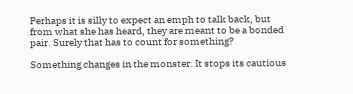Perhaps it is silly to expect an emph to talk back, but from what she has heard, they are meant to be a bonded pair. Surely that has to count for something?

Something changes in the monster. It stops its cautious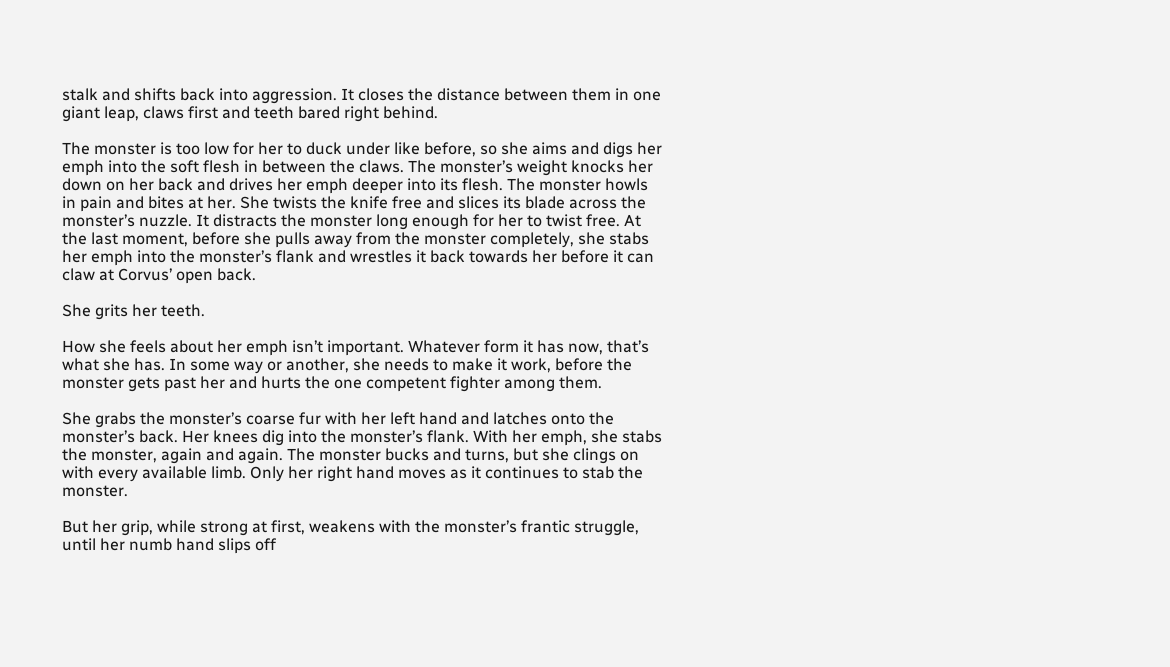stalk and shifts back into aggression. It closes the distance between them in one giant leap, claws first and teeth bared right behind.

The monster is too low for her to duck under like before, so she aims and digs her emph into the soft flesh in between the claws. The monster’s weight knocks her down on her back and drives her emph deeper into its flesh. The monster howls in pain and bites at her. She twists the knife free and slices its blade across the monster’s nuzzle. It distracts the monster long enough for her to twist free. At the last moment, before she pulls away from the monster completely, she stabs her emph into the monster’s flank and wrestles it back towards her before it can claw at Corvus’ open back.

She grits her teeth.

How she feels about her emph isn’t important. Whatever form it has now, that’s what she has. In some way or another, she needs to make it work, before the monster gets past her and hurts the one competent fighter among them.

She grabs the monster’s coarse fur with her left hand and latches onto the monster’s back. Her knees dig into the monster’s flank. With her emph, she stabs the monster, again and again. The monster bucks and turns, but she clings on with every available limb. Only her right hand moves as it continues to stab the monster.

But her grip, while strong at first, weakens with the monster’s frantic struggle, until her numb hand slips off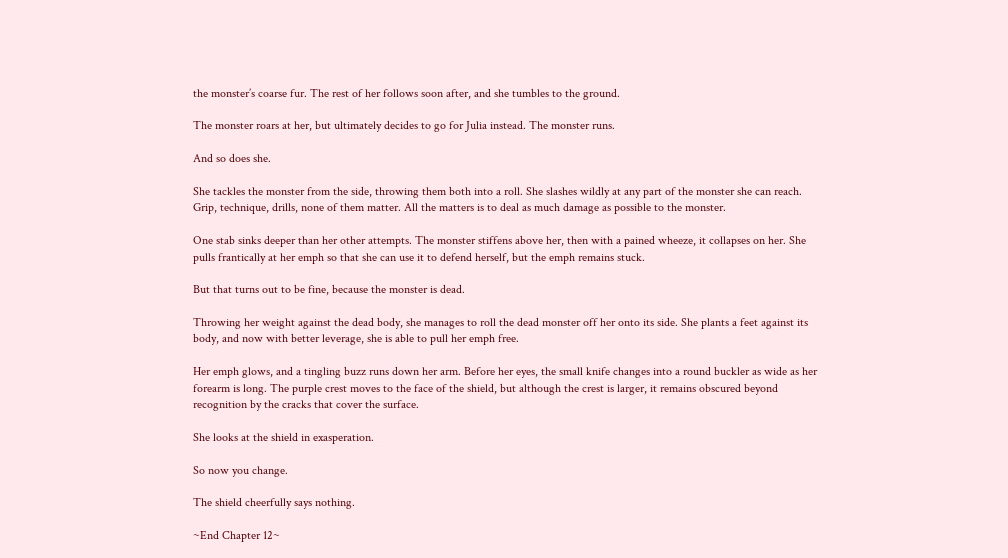the monster’s coarse fur. The rest of her follows soon after, and she tumbles to the ground.

The monster roars at her, but ultimately decides to go for Julia instead. The monster runs.

And so does she.

She tackles the monster from the side, throwing them both into a roll. She slashes wildly at any part of the monster she can reach. Grip, technique, drills, none of them matter. All the matters is to deal as much damage as possible to the monster.

One stab sinks deeper than her other attempts. The monster stiffens above her, then with a pained wheeze, it collapses on her. She pulls frantically at her emph so that she can use it to defend herself, but the emph remains stuck.

But that turns out to be fine, because the monster is dead.

Throwing her weight against the dead body, she manages to roll the dead monster off her onto its side. She plants a feet against its body, and now with better leverage, she is able to pull her emph free.

Her emph glows, and a tingling buzz runs down her arm. Before her eyes, the small knife changes into a round buckler as wide as her forearm is long. The purple crest moves to the face of the shield, but although the crest is larger, it remains obscured beyond recognition by the cracks that cover the surface.

She looks at the shield in exasperation.

So now you change.

The shield cheerfully says nothing.

~End Chapter 12~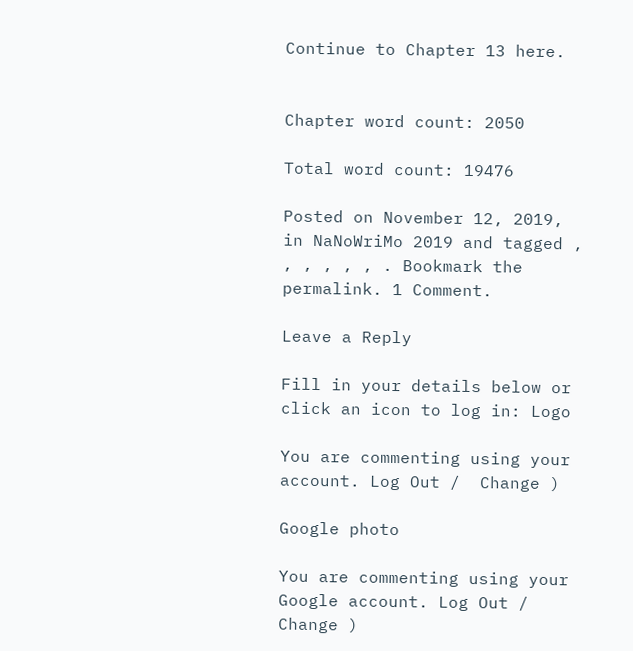Continue to Chapter 13 here.


Chapter word count: 2050

Total word count: 19476

Posted on November 12, 2019, in NaNoWriMo 2019 and tagged , , , , , , . Bookmark the permalink. 1 Comment.

Leave a Reply

Fill in your details below or click an icon to log in: Logo

You are commenting using your account. Log Out /  Change )

Google photo

You are commenting using your Google account. Log Out /  Change )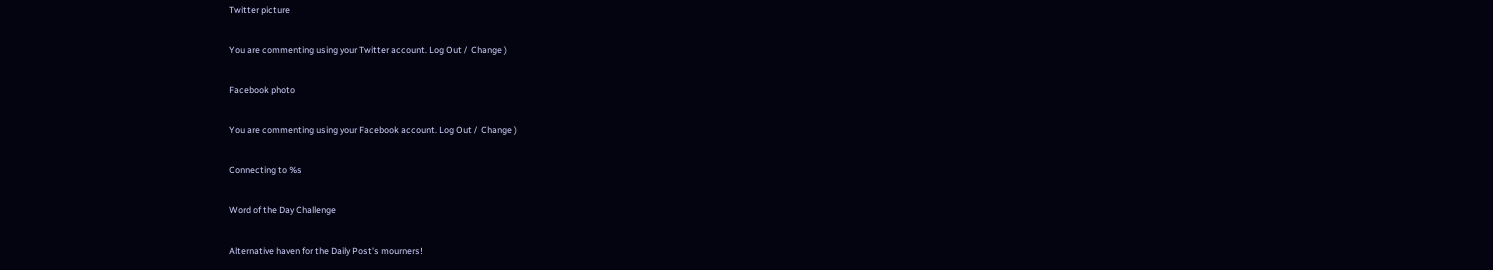Twitter picture

You are commenting using your Twitter account. Log Out /  Change )

Facebook photo

You are commenting using your Facebook account. Log Out /  Change )

Connecting to %s

Word of the Day Challenge

Alternative haven for the Daily Post's mourners!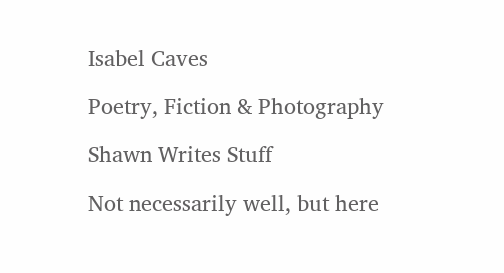Isabel Caves

Poetry, Fiction & Photography

Shawn Writes Stuff

Not necessarily well, but here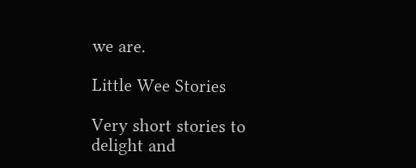we are.

Little Wee Stories

Very short stories to delight and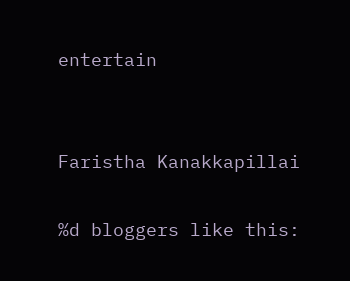entertain


Faristha Kanakkapillai

%d bloggers like this: